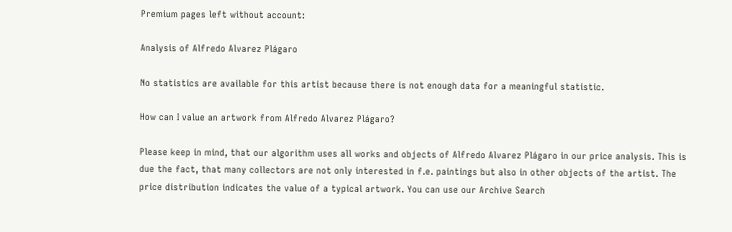Premium pages left without account:

Analysis of Alfredo Alvarez Plágaro

No statistics are available for this artist because there is not enough data for a meaningful statistic.

How can I value an artwork from Alfredo Alvarez Plágaro?

Please keep in mind, that our algorithm uses all works and objects of Alfredo Alvarez Plágaro in our price analysis. This is due the fact, that many collectors are not only interested in f.e. paintings but also in other objects of the artist. The price distribution indicates the value of a typical artwork. You can use our Archive Search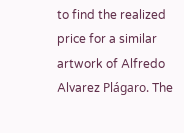to find the realized price for a similar artwork of Alfredo Alvarez Plágaro. The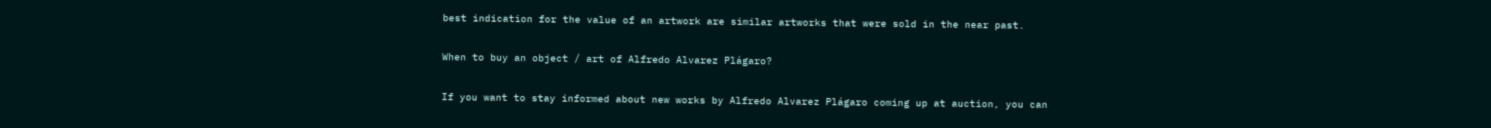best indication for the value of an artwork are similar artworks that were sold in the near past.

When to buy an object / art of Alfredo Alvarez Plágaro?

If you want to stay informed about new works by Alfredo Alvarez Plágaro coming up at auction, you can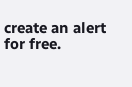create an alert for free.